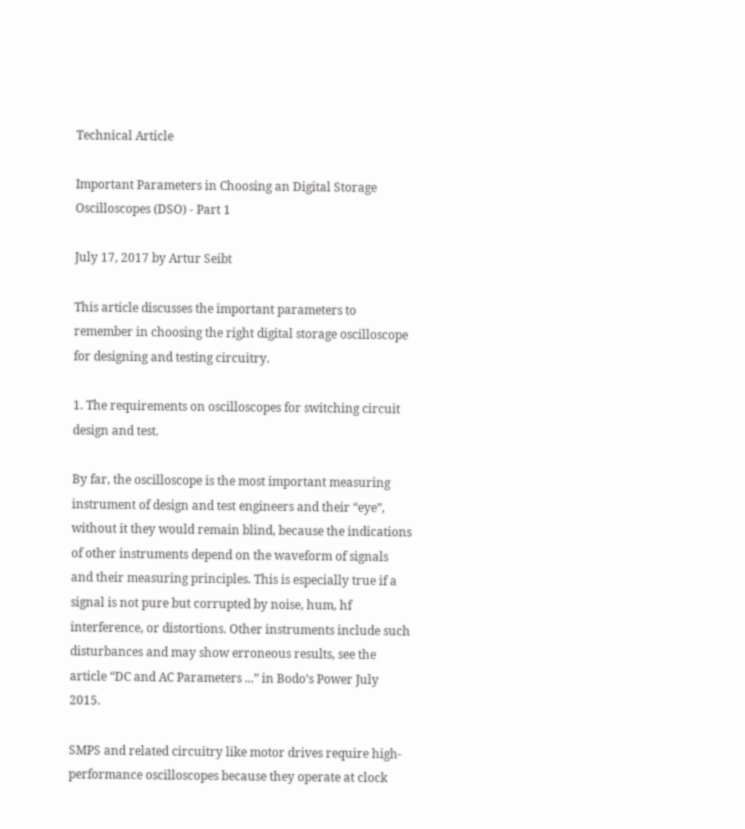Technical Article

Important Parameters in Choosing an Digital Storage Oscilloscopes (DSO) - Part 1

July 17, 2017 by Artur Seibt

This article discusses the important parameters to remember in choosing the right digital storage oscilloscope for designing and testing circuitry.

1. The requirements on oscilloscopes for switching circuit design and test.

By far, the oscilloscope is the most important measuring instrument of design and test engineers and their “eye”, without it they would remain blind, because the indications of other instruments depend on the waveform of signals and their measuring principles. This is especially true if a signal is not pure but corrupted by noise, hum, hf interference, or distortions. Other instruments include such disturbances and may show erroneous results, see the article “DC and AC Parameters ...” in Bodo’s Power July 2015.

SMPS and related circuitry like motor drives require high-performance oscilloscopes because they operate at clock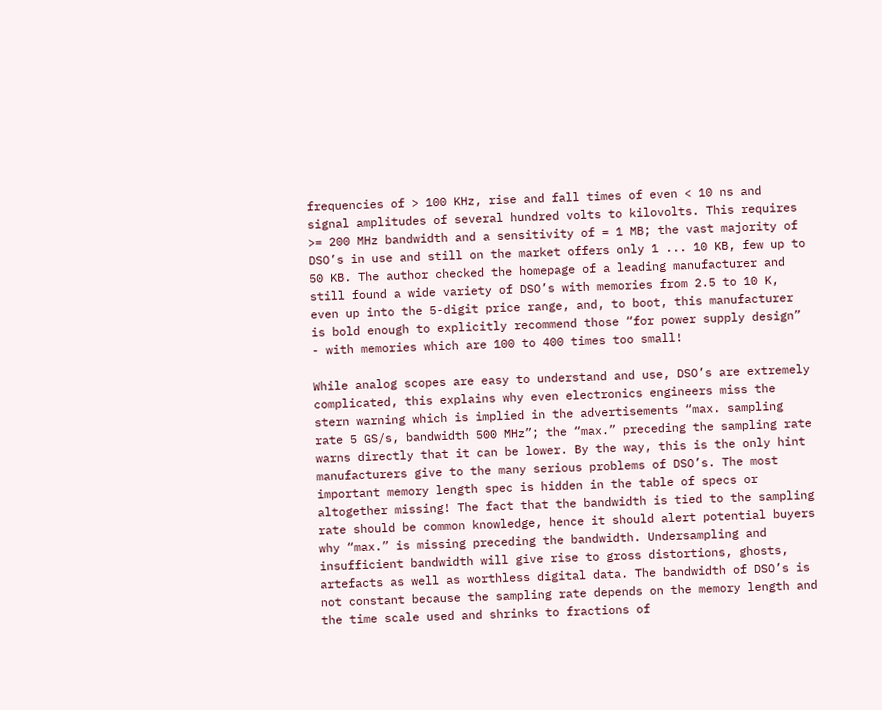frequencies of > 100 KHz, rise and fall times of even < 10 ns and signal amplitudes of several hundred volts to kilovolts. This requires >= 200 MHz bandwidth and a sensitivity of = 1 MB; the vast majority of DSO’s in use and still on the market offers only 1 ... 10 KB, few up to 50 KB. The author checked the homepage of a leading manufacturer and still found a wide variety of DSO’s with memories from 2.5 to 10 K, even up into the 5-digit price range, and, to boot, this manufacturer is bold enough to explicitly recommend those “for power supply design” - with memories which are 100 to 400 times too small!

While analog scopes are easy to understand and use, DSO’s are extremely complicated, this explains why even electronics engineers miss the stern warning which is implied in the advertisements “max. sampling rate 5 GS/s, bandwidth 500 MHz”; the “max.” preceding the sampling rate warns directly that it can be lower. By the way, this is the only hint manufacturers give to the many serious problems of DSO’s. The most important memory length spec is hidden in the table of specs or altogether missing! The fact that the bandwidth is tied to the sampling rate should be common knowledge, hence it should alert potential buyers why “max.” is missing preceding the bandwidth. Undersampling and insufficient bandwidth will give rise to gross distortions, ghosts, artefacts as well as worthless digital data. The bandwidth of DSO’s is not constant because the sampling rate depends on the memory length and the time scale used and shrinks to fractions of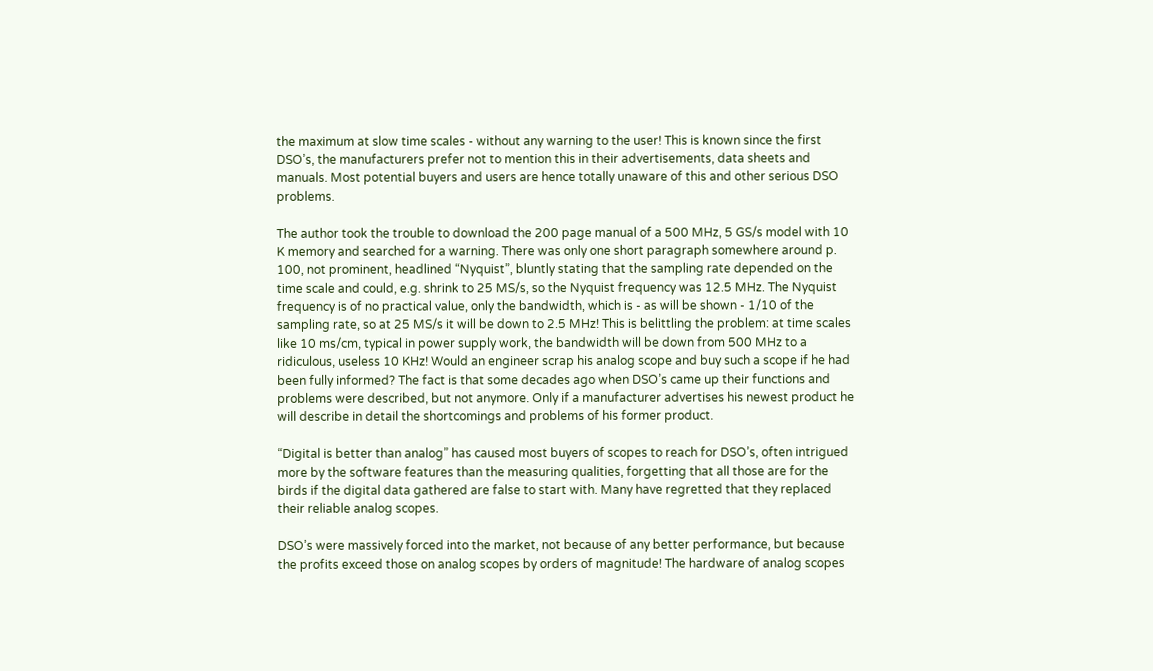the maximum at slow time scales - without any warning to the user! This is known since the first DSO’s, the manufacturers prefer not to mention this in their advertisements, data sheets and manuals. Most potential buyers and users are hence totally unaware of this and other serious DSO problems.

The author took the trouble to download the 200 page manual of a 500 MHz, 5 GS/s model with 10 K memory and searched for a warning. There was only one short paragraph somewhere around p. 100, not prominent, headlined “Nyquist”, bluntly stating that the sampling rate depended on the time scale and could, e.g. shrink to 25 MS/s, so the Nyquist frequency was 12.5 MHz. The Nyquist frequency is of no practical value, only the bandwidth, which is - as will be shown - 1/10 of the sampling rate, so at 25 MS/s it will be down to 2.5 MHz! This is belittling the problem: at time scales like 10 ms/cm, typical in power supply work, the bandwidth will be down from 500 MHz to a ridiculous, useless 10 KHz! Would an engineer scrap his analog scope and buy such a scope if he had been fully informed? The fact is that some decades ago when DSO’s came up their functions and problems were described, but not anymore. Only if a manufacturer advertises his newest product he will describe in detail the shortcomings and problems of his former product.

“Digital is better than analog” has caused most buyers of scopes to reach for DSO’s, often intrigued more by the software features than the measuring qualities, forgetting that all those are for the birds if the digital data gathered are false to start with. Many have regretted that they replaced their reliable analog scopes.

DSO’s were massively forced into the market, not because of any better performance, but because the profits exceed those on analog scopes by orders of magnitude! The hardware of analog scopes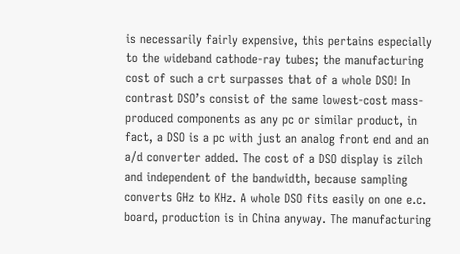is necessarily fairly expensive, this pertains especially to the wideband cathode-ray tubes; the manufacturing cost of such a crt surpasses that of a whole DSO! In contrast DSO’s consist of the same lowest-cost mass-produced components as any pc or similar product, in fact, a DSO is a pc with just an analog front end and an a/d converter added. The cost of a DSO display is zilch and independent of the bandwidth, because sampling converts GHz to KHz. A whole DSO fits easily on one e.c. board, production is in China anyway. The manufacturing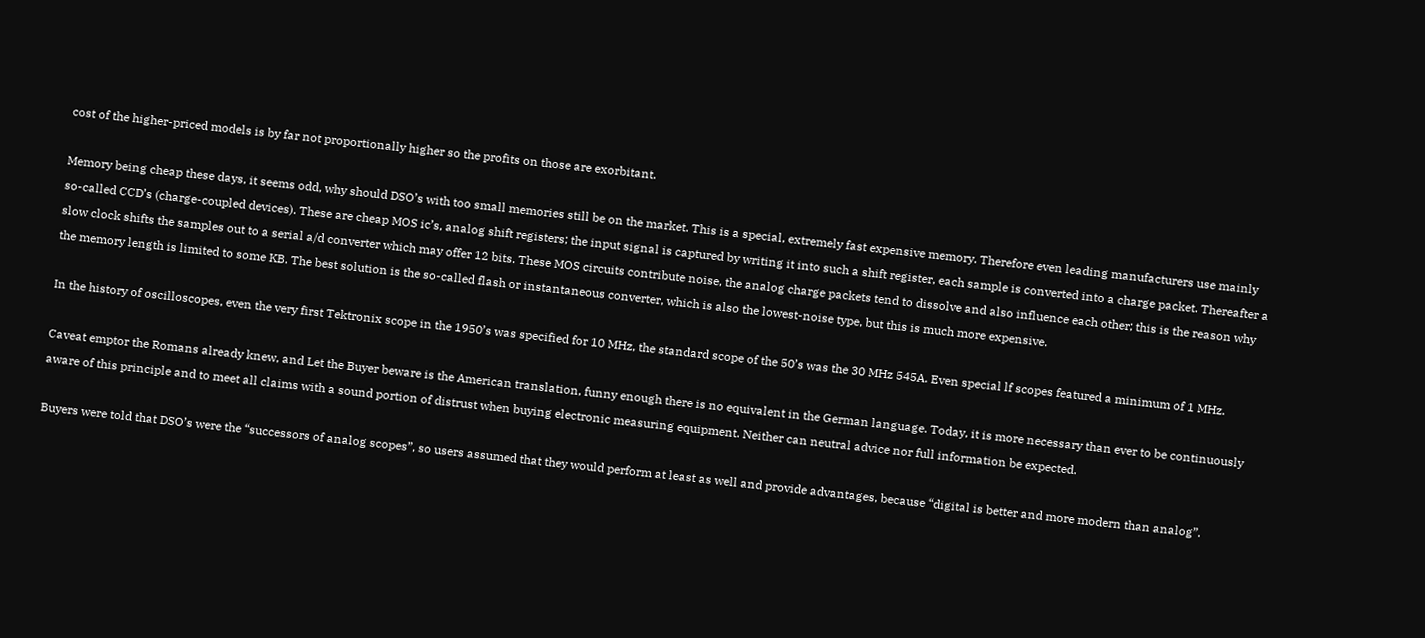cost of the higher-priced models is by far not proportionally higher so the profits on those are exorbitant.

Memory being cheap these days, it seems odd, why should DSO’s with too small memories still be on the market. This is a special, extremely fast expensive memory. Therefore even leading manufacturers use mainly so-called CCD’s (charge-coupled devices). These are cheap MOS ic’s, analog shift registers; the input signal is captured by writing it into such a shift register, each sample is converted into a charge packet. Thereafter a slow clock shifts the samples out to a serial a/d converter which may offer 12 bits. These MOS circuits contribute noise, the analog charge packets tend to dissolve and also influence each other; this is the reason why the memory length is limited to some KB. The best solution is the so-called flash or instantaneous converter, which is also the lowest-noise type, but this is much more expensive.

In the history of oscilloscopes, even the very first Tektronix scope in the 1950’s was specified for 10 MHz, the standard scope of the 50’s was the 30 MHz 545A. Even special lf scopes featured a minimum of 1 MHz.

Caveat emptor the Romans already knew, and Let the Buyer beware is the American translation, funny enough there is no equivalent in the German language. Today, it is more necessary than ever to be continuously aware of this principle and to meet all claims with a sound portion of distrust when buying electronic measuring equipment. Neither can neutral advice nor full information be expected.

Buyers were told that DSO’s were the “successors of analog scopes”, so users assumed that they would perform at least as well and provide advantages, because “digital is better and more modern than analog”.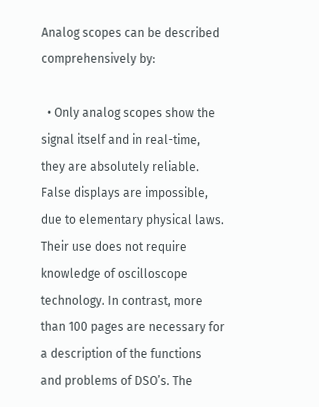Analog scopes can be described comprehensively by:

  • Only analog scopes show the signal itself and in real-time, they are absolutely reliable. False displays are impossible, due to elementary physical laws. Their use does not require knowledge of oscilloscope technology. In contrast, more than 100 pages are necessary for a description of the functions and problems of DSO’s. The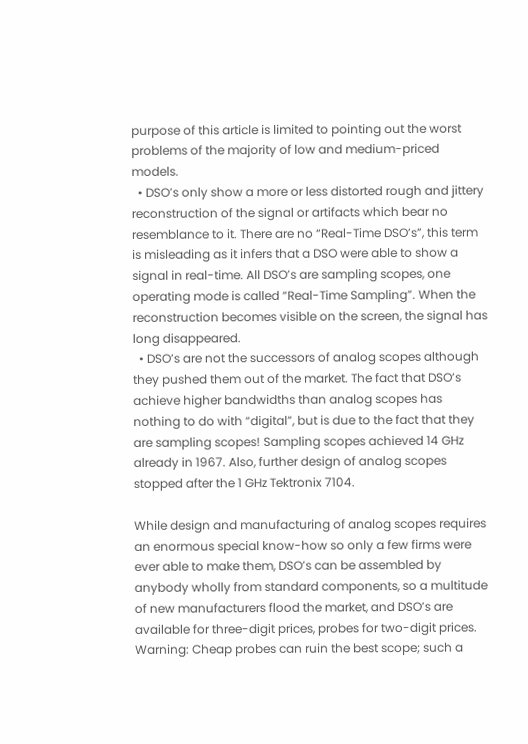purpose of this article is limited to pointing out the worst problems of the majority of low and medium-priced models.
  • DSO’s only show a more or less distorted rough and jittery reconstruction of the signal or artifacts which bear no resemblance to it. There are no “Real-Time DSO’s”, this term is misleading as it infers that a DSO were able to show a signal in real-time. All DSO’s are sampling scopes, one operating mode is called “Real-Time Sampling”. When the reconstruction becomes visible on the screen, the signal has long disappeared.
  • DSO’s are not the successors of analog scopes although they pushed them out of the market. The fact that DSO’s achieve higher bandwidths than analog scopes has nothing to do with “digital”, but is due to the fact that they are sampling scopes! Sampling scopes achieved 14 GHz already in 1967. Also, further design of analog scopes stopped after the 1 GHz Tektronix 7104.

While design and manufacturing of analog scopes requires an enormous special know-how so only a few firms were ever able to make them, DSO’s can be assembled by anybody wholly from standard components, so a multitude of new manufacturers flood the market, and DSO’s are available for three-digit prices, probes for two-digit prices. Warning: Cheap probes can ruin the best scope; such a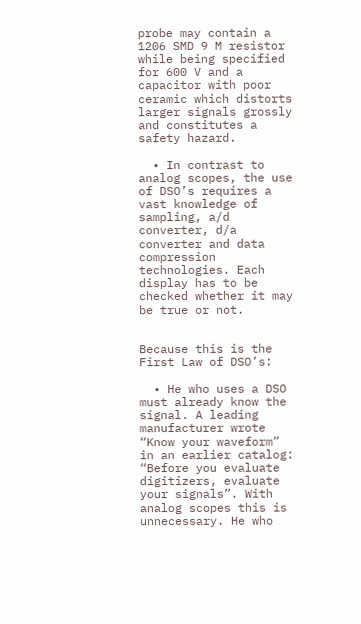probe may contain a 1206 SMD 9 M resistor while being specified for 600 V and a capacitor with poor ceramic which distorts larger signals grossly and constitutes a safety hazard.

  • In contrast to analog scopes, the use of DSO’s requires a vast knowledge of sampling, a/d converter, d/a converter and data compression technologies. Each display has to be checked whether it may be true or not.


Because this is the First Law of DSO’s:

  • He who uses a DSO must already know the signal. A leading manufacturer wrote “Know your waveform” in an earlier catalog: “Before you evaluate digitizers, evaluate your signals”. With analog scopes this is unnecessary. He who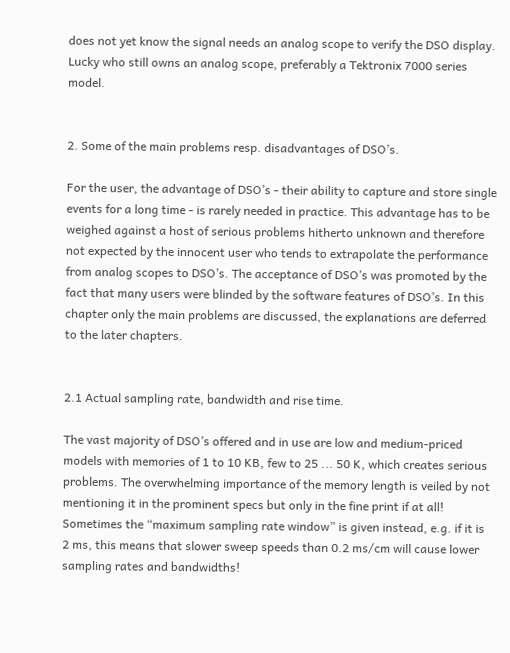does not yet know the signal needs an analog scope to verify the DSO display. Lucky who still owns an analog scope, preferably a Tektronix 7000 series model.


2. Some of the main problems resp. disadvantages of DSO’s.

For the user, the advantage of DSO’s - their ability to capture and store single events for a long time - is rarely needed in practice. This advantage has to be weighed against a host of serious problems hitherto unknown and therefore not expected by the innocent user who tends to extrapolate the performance from analog scopes to DSO’s. The acceptance of DSO’s was promoted by the fact that many users were blinded by the software features of DSO’s. In this chapter only the main problems are discussed, the explanations are deferred to the later chapters.


2.1 Actual sampling rate, bandwidth and rise time.

The vast majority of DSO’s offered and in use are low and medium-priced models with memories of 1 to 10 KB, few to 25 ... 50 K, which creates serious problems. The overwhelming importance of the memory length is veiled by not mentioning it in the prominent specs but only in the fine print if at all! Sometimes the “maximum sampling rate window” is given instead, e.g. if it is 2 ms, this means that slower sweep speeds than 0.2 ms/cm will cause lower sampling rates and bandwidths!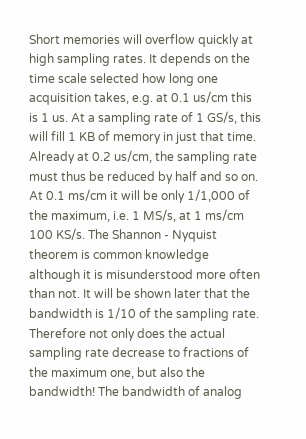Short memories will overflow quickly at high sampling rates. It depends on the time scale selected how long one acquisition takes, e.g. at 0.1 us/cm this is 1 us. At a sampling rate of 1 GS/s, this will fill 1 KB of memory in just that time. Already at 0.2 us/cm, the sampling rate must thus be reduced by half and so on. At 0.1 ms/cm it will be only 1/1,000 of the maximum, i.e. 1 MS/s, at 1 ms/cm 100 KS/s. The Shannon - Nyquist theorem is common knowledge although it is misunderstood more often than not. It will be shown later that the bandwidth is 1/10 of the sampling rate. Therefore not only does the actual sampling rate decrease to fractions of the maximum one, but also the bandwidth! The bandwidth of analog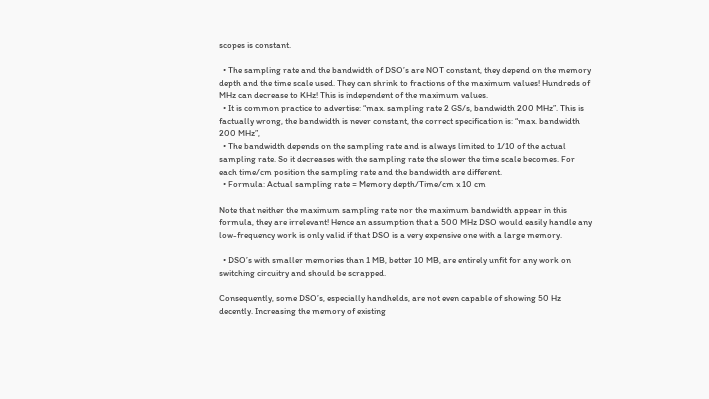scopes is constant.

  • The sampling rate and the bandwidth of DSO’s are NOT constant, they depend on the memory depth and the time scale used. They can shrink to fractions of the maximum values! Hundreds of MHz can decrease to KHz! This is independent of the maximum values.
  • It is common practice to advertise: “max. sampling rate 2 GS/s, bandwidth 200 MHz”. This is factually wrong, the bandwidth is never constant, the correct specification is: “max. bandwidth 200 MHz”,
  • The bandwidth depends on the sampling rate and is always limited to 1/10 of the actual sampling rate. So it decreases with the sampling rate the slower the time scale becomes. For each time/cm position the sampling rate and the bandwidth are different.
  • Formula: Actual sampling rate = Memory depth/Time/cm x 10 cm

Note that neither the maximum sampling rate nor the maximum bandwidth appear in this formula, they are irrelevant! Hence an assumption that a 500 MHz DSO would easily handle any low-frequency work is only valid if that DSO is a very expensive one with a large memory.

  • DSO’s with smaller memories than 1 MB, better 10 MB, are entirely unfit for any work on switching circuitry and should be scrapped.

Consequently, some DSO’s, especially handhelds, are not even capable of showing 50 Hz decently. Increasing the memory of existing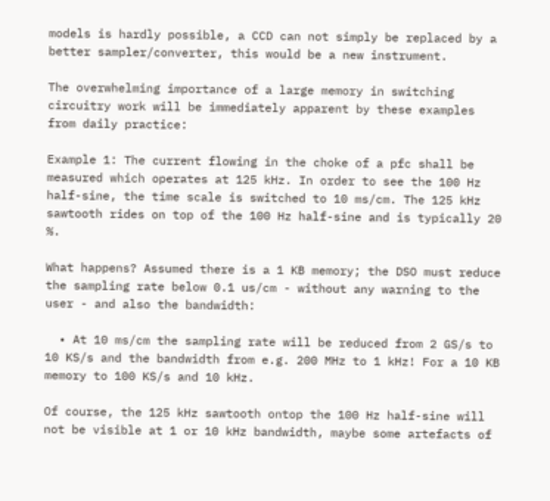models is hardly possible, a CCD can not simply be replaced by a better sampler/converter, this would be a new instrument.

The overwhelming importance of a large memory in switching circuitry work will be immediately apparent by these examples from daily practice:

Example 1: The current flowing in the choke of a pfc shall be measured which operates at 125 kHz. In order to see the 100 Hz half-sine, the time scale is switched to 10 ms/cm. The 125 kHz sawtooth rides on top of the 100 Hz half-sine and is typically 20 %.

What happens? Assumed there is a 1 KB memory; the DSO must reduce the sampling rate below 0.1 us/cm - without any warning to the user - and also the bandwidth:

  • At 10 ms/cm the sampling rate will be reduced from 2 GS/s to 10 KS/s and the bandwidth from e.g. 200 MHz to 1 kHz! For a 10 KB memory to 100 KS/s and 10 kHz.

Of course, the 125 kHz sawtooth ontop the 100 Hz half-sine will not be visible at 1 or 10 kHz bandwidth, maybe some artefacts of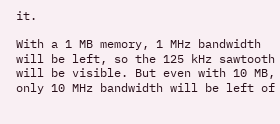it.

With a 1 MB memory, 1 MHz bandwidth will be left, so the 125 kHz sawtooth will be visible. But even with 10 MB, only 10 MHz bandwidth will be left of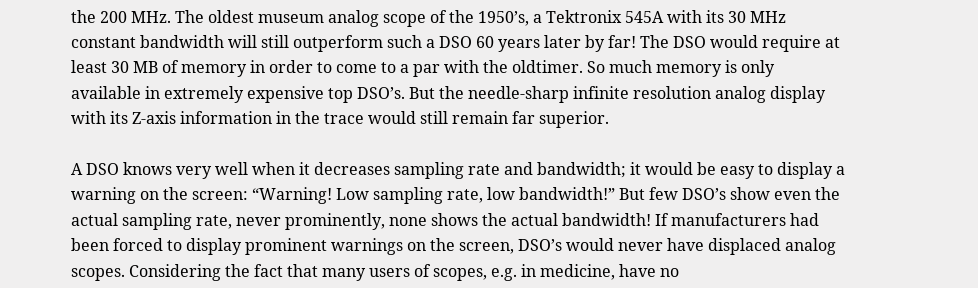the 200 MHz. The oldest museum analog scope of the 1950’s, a Tektronix 545A with its 30 MHz constant bandwidth will still outperform such a DSO 60 years later by far! The DSO would require at least 30 MB of memory in order to come to a par with the oldtimer. So much memory is only available in extremely expensive top DSO’s. But the needle-sharp infinite resolution analog display with its Z-axis information in the trace would still remain far superior.

A DSO knows very well when it decreases sampling rate and bandwidth; it would be easy to display a warning on the screen: “Warning! Low sampling rate, low bandwidth!” But few DSO’s show even the actual sampling rate, never prominently, none shows the actual bandwidth! If manufacturers had been forced to display prominent warnings on the screen, DSO’s would never have displaced analog scopes. Considering the fact that many users of scopes, e.g. in medicine, have no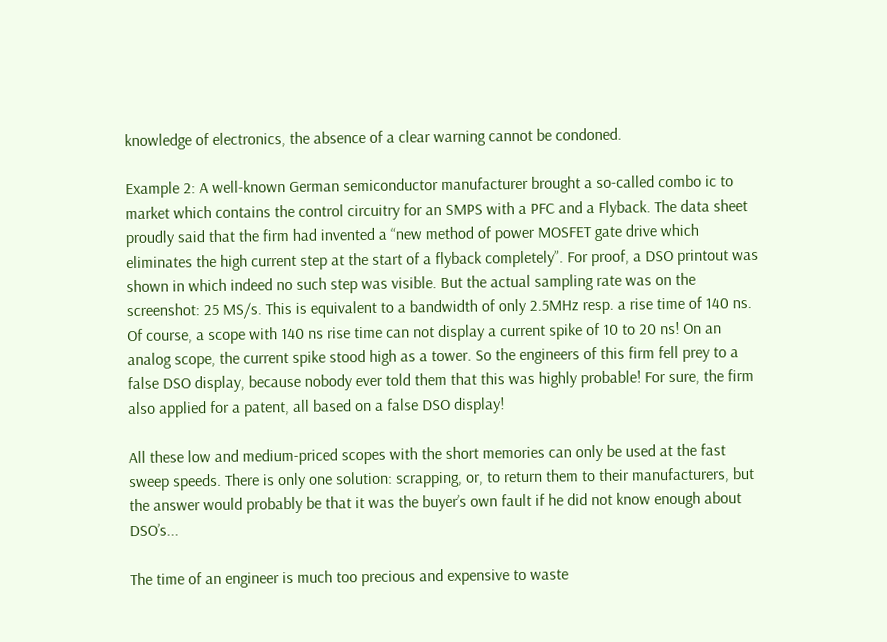knowledge of electronics, the absence of a clear warning cannot be condoned.

Example 2: A well-known German semiconductor manufacturer brought a so-called combo ic to market which contains the control circuitry for an SMPS with a PFC and a Flyback. The data sheet proudly said that the firm had invented a “new method of power MOSFET gate drive which eliminates the high current step at the start of a flyback completely”. For proof, a DSO printout was shown in which indeed no such step was visible. But the actual sampling rate was on the screenshot: 25 MS/s. This is equivalent to a bandwidth of only 2.5MHz resp. a rise time of 140 ns. Of course, a scope with 140 ns rise time can not display a current spike of 10 to 20 ns! On an analog scope, the current spike stood high as a tower. So the engineers of this firm fell prey to a false DSO display, because nobody ever told them that this was highly probable! For sure, the firm also applied for a patent, all based on a false DSO display!

All these low and medium-priced scopes with the short memories can only be used at the fast sweep speeds. There is only one solution: scrapping, or, to return them to their manufacturers, but the answer would probably be that it was the buyer’s own fault if he did not know enough about DSO’s...

The time of an engineer is much too precious and expensive to waste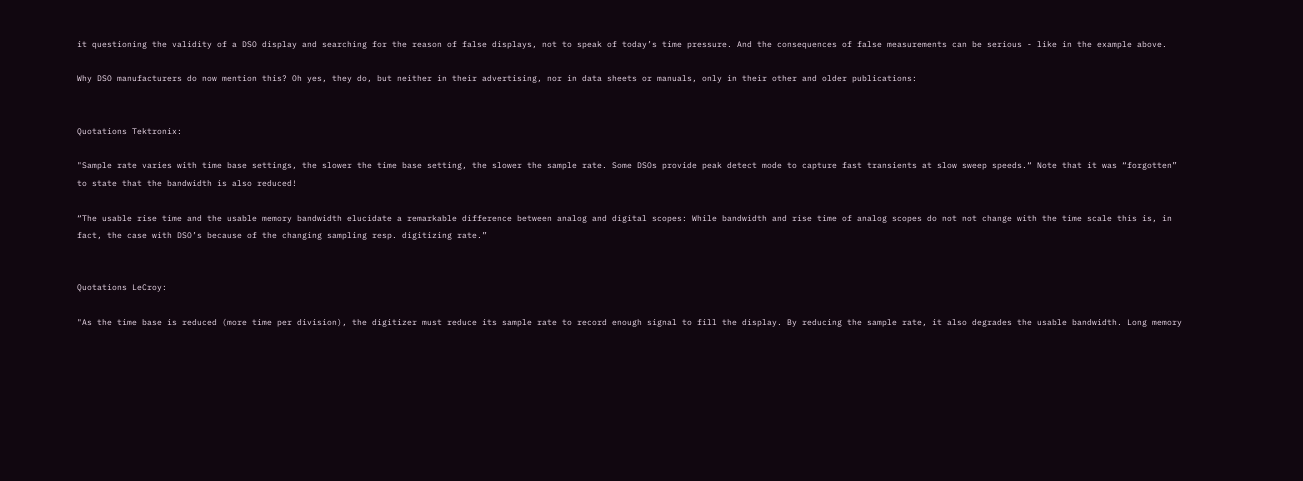it questioning the validity of a DSO display and searching for the reason of false displays, not to speak of today’s time pressure. And the consequences of false measurements can be serious - like in the example above.

Why DSO manufacturers do now mention this? Oh yes, they do, but neither in their advertising, nor in data sheets or manuals, only in their other and older publications:


Quotations Tektronix:

"Sample rate varies with time base settings, the slower the time base setting, the slower the sample rate. Some DSOs provide peak detect mode to capture fast transients at slow sweep speeds.“ Note that it was “forgotten” to state that the bandwidth is also reduced!

“The usable rise time and the usable memory bandwidth elucidate a remarkable difference between analog and digital scopes: While bandwidth and rise time of analog scopes do not not change with the time scale this is, in fact, the case with DSO’s because of the changing sampling resp. digitizing rate.”


Quotations LeCroy:

"As the time base is reduced (more time per division), the digitizer must reduce its sample rate to record enough signal to fill the display. By reducing the sample rate, it also degrades the usable bandwidth. Long memory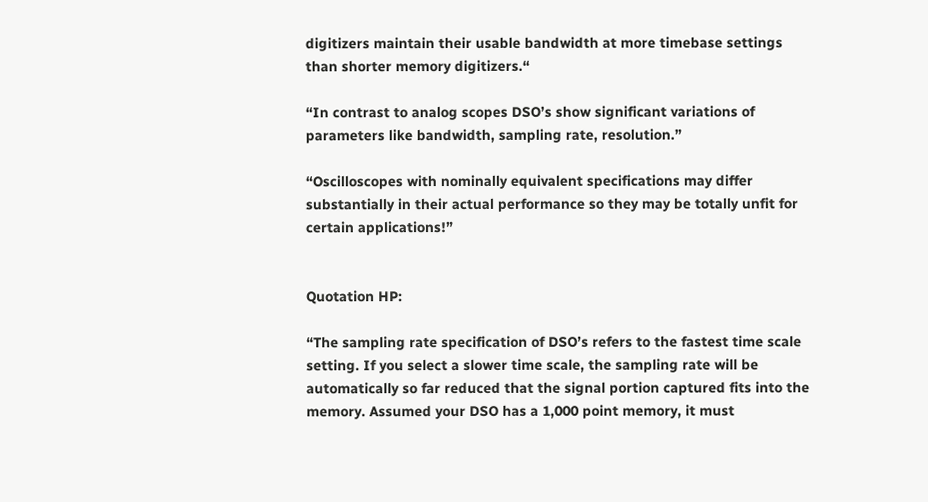digitizers maintain their usable bandwidth at more timebase settings than shorter memory digitizers.“

“In contrast to analog scopes DSO’s show significant variations of parameters like bandwidth, sampling rate, resolution.”

“Oscilloscopes with nominally equivalent specifications may differ substantially in their actual performance so they may be totally unfit for certain applications!”


Quotation HP:

“The sampling rate specification of DSO’s refers to the fastest time scale setting. If you select a slower time scale, the sampling rate will be automatically so far reduced that the signal portion captured fits into the memory. Assumed your DSO has a 1,000 point memory, it must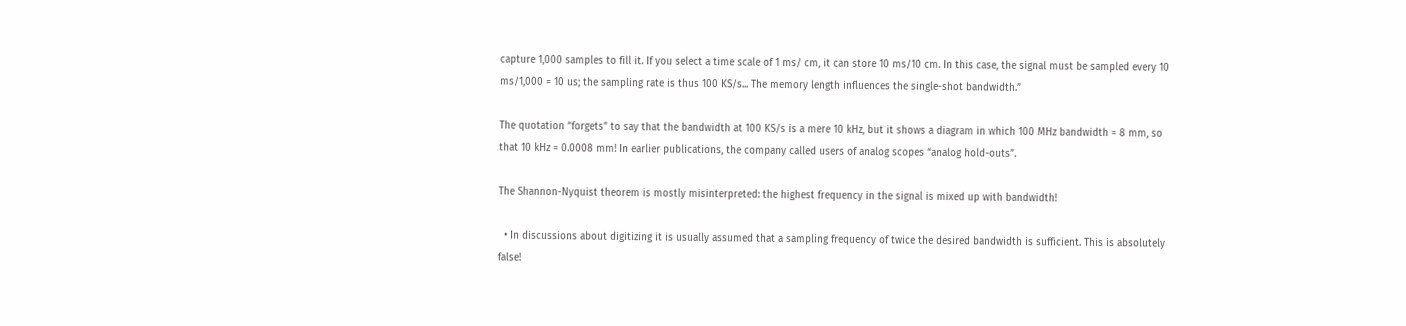capture 1,000 samples to fill it. If you select a time scale of 1 ms/ cm, it can store 10 ms/10 cm. In this case, the signal must be sampled every 10 ms/1,000 = 10 us; the sampling rate is thus 100 KS/s... The memory length influences the single-shot bandwidth.”

The quotation “forgets” to say that the bandwidth at 100 KS/s is a mere 10 kHz, but it shows a diagram in which 100 MHz bandwidth = 8 mm, so that 10 kHz = 0.0008 mm! In earlier publications, the company called users of analog scopes “analog hold-outs”.

The Shannon-Nyquist theorem is mostly misinterpreted: the highest frequency in the signal is mixed up with bandwidth!

  • In discussions about digitizing it is usually assumed that a sampling frequency of twice the desired bandwidth is sufficient. This is absolutely false!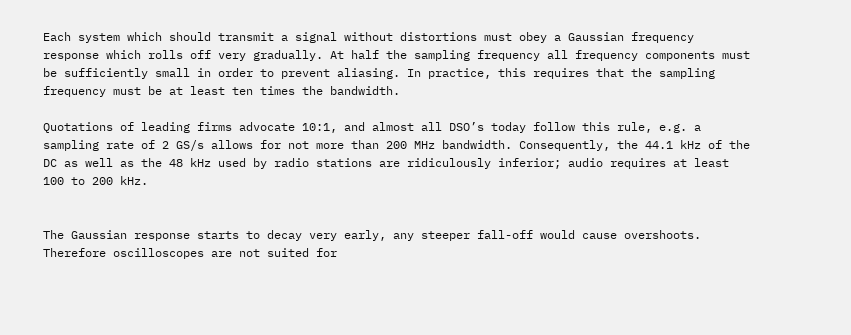Each system which should transmit a signal without distortions must obey a Gaussian frequency response which rolls off very gradually. At half the sampling frequency all frequency components must be sufficiently small in order to prevent aliasing. In practice, this requires that the sampling frequency must be at least ten times the bandwidth.

Quotations of leading firms advocate 10:1, and almost all DSO’s today follow this rule, e.g. a sampling rate of 2 GS/s allows for not more than 200 MHz bandwidth. Consequently, the 44.1 kHz of the DC as well as the 48 kHz used by radio stations are ridiculously inferior; audio requires at least 100 to 200 kHz.


The Gaussian response starts to decay very early, any steeper fall-off would cause overshoots. Therefore oscilloscopes are not suited for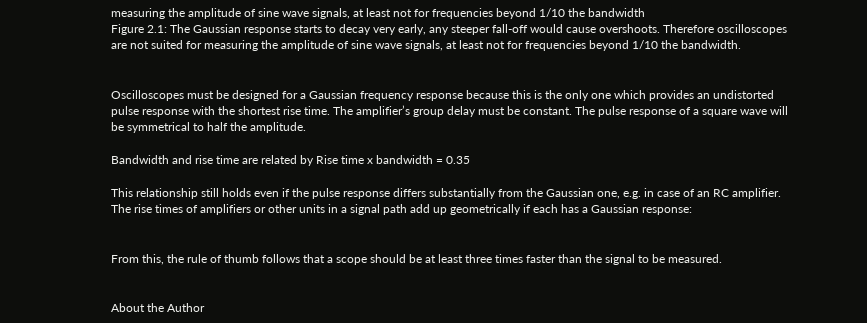measuring the amplitude of sine wave signals, at least not for frequencies beyond 1/10 the bandwidth
Figure 2.1: The Gaussian response starts to decay very early, any steeper fall-off would cause overshoots. Therefore oscilloscopes are not suited for measuring the amplitude of sine wave signals, at least not for frequencies beyond 1/10 the bandwidth.


Oscilloscopes must be designed for a Gaussian frequency response because this is the only one which provides an undistorted pulse response with the shortest rise time. The amplifier’s group delay must be constant. The pulse response of a square wave will be symmetrical to half the amplitude.

Bandwidth and rise time are related by Rise time x bandwidth = 0.35

This relationship still holds even if the pulse response differs substantially from the Gaussian one, e.g. in case of an RC amplifier. The rise times of amplifiers or other units in a signal path add up geometrically if each has a Gaussian response:


From this, the rule of thumb follows that a scope should be at least three times faster than the signal to be measured.


About the Author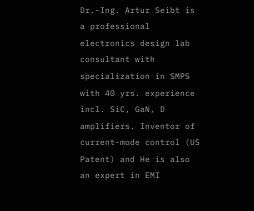Dr.-Ing. Artur Seibt is a professional electronics design lab consultant with specialization in SMPS with 40 yrs. experience incl. SiC, GaN, D amplifiers. Inventor of current-mode control (US Patent) and He is also an expert in EMI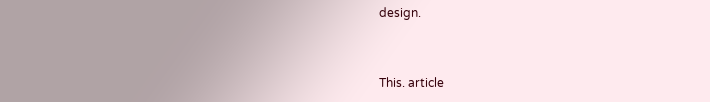design.


This. article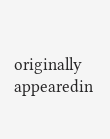originally appearedin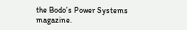the Bodo’s Power Systems magazine.